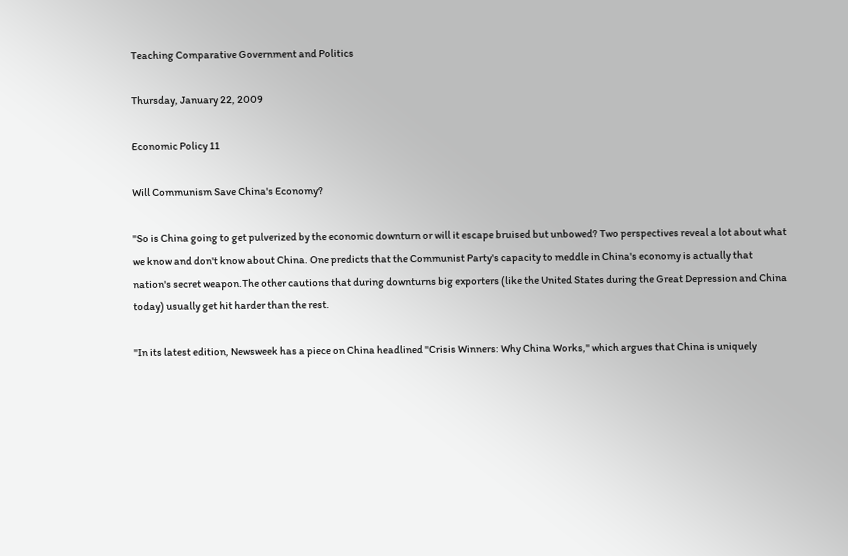Teaching Comparative Government and Politics

Thursday, January 22, 2009

Economic Policy 11

Will Communism Save China's Economy?

"So is China going to get pulverized by the economic downturn or will it escape bruised but unbowed? Two perspectives reveal a lot about what we know and don't know about China. One predicts that the Communist Party's capacity to meddle in China's economy is actually that nation's secret weapon.The other cautions that during downturns big exporters (like the United States during the Great Depression and China today) usually get hit harder than the rest.

"In its latest edition, Newsweek has a piece on China headlined "Crisis Winners: Why China Works," which argues that China is uniquely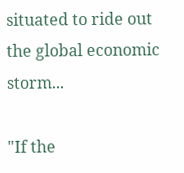situated to ride out the global economic storm...

"If the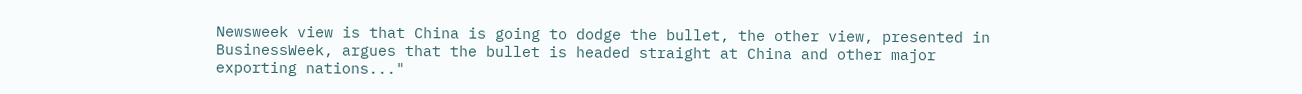Newsweek view is that China is going to dodge the bullet, the other view, presented in BusinessWeek, argues that the bullet is headed straight at China and other major exporting nations..."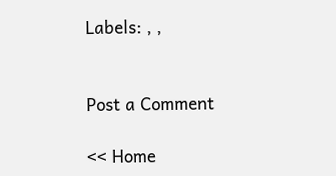Labels: , ,


Post a Comment

<< Home